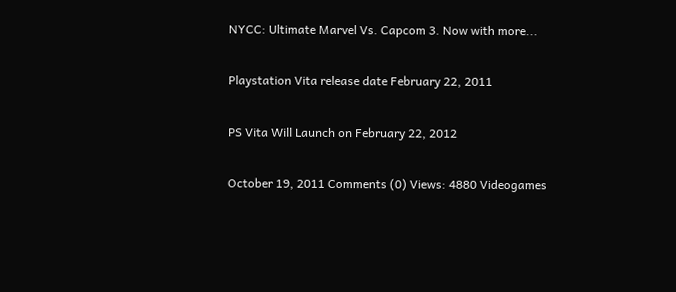NYCC: Ultimate Marvel Vs. Capcom 3. Now with more...

Playstation Vita release date February 22, 2011

PS Vita Will Launch on February 22, 2012

October 19, 2011 Comments (0) Views: 4880 Videogames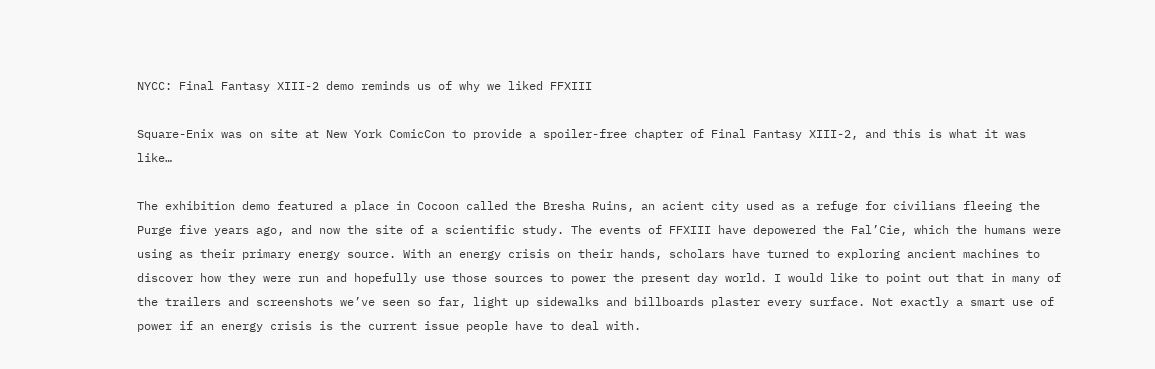NYCC: Final Fantasy XIII-2 demo reminds us of why we liked FFXIII

Square-Enix was on site at New York ComicCon to provide a spoiler-free chapter of Final Fantasy XIII-2, and this is what it was like…

The exhibition demo featured a place in Cocoon called the Bresha Ruins, an acient city used as a refuge for civilians fleeing the Purge five years ago, and now the site of a scientific study. The events of FFXIII have depowered the Fal’Cie, which the humans were using as their primary energy source. With an energy crisis on their hands, scholars have turned to exploring ancient machines to discover how they were run and hopefully use those sources to power the present day world. I would like to point out that in many of the trailers and screenshots we’ve seen so far, light up sidewalks and billboards plaster every surface. Not exactly a smart use of power if an energy crisis is the current issue people have to deal with.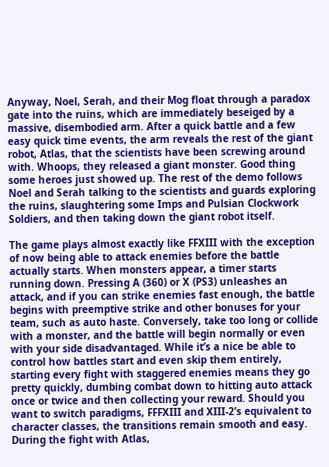Anyway, Noel, Serah, and their Mog float through a paradox gate into the ruins, which are immediately beseiged by a massive, disembodied arm. After a quick battle and a few easy quick time events, the arm reveals the rest of the giant robot, Atlas, that the scientists have been screwing around with. Whoops, they released a giant monster. Good thing some heroes just showed up. The rest of the demo follows Noel and Serah talking to the scientists and guards exploring the ruins, slaughtering some Imps and Pulsian Clockwork Soldiers, and then taking down the giant robot itself.

The game plays almost exactly like FFXIII with the exception of now being able to attack enemies before the battle actually starts. When monsters appear, a timer starts running down. Pressing A (360) or X (PS3) unleashes an attack, and if you can strike enemies fast enough, the battle begins with preemptive strike and other bonuses for your team, such as auto haste. Conversely, take too long or collide with a monster, and the battle will begin normally or even with your side disadvantaged. While it’s a nice be able to control how battles start and even skip them entirely, starting every fight with staggered enemies means they go pretty quickly, dumbing combat down to hitting auto attack once or twice and then collecting your reward. Should you want to switch paradigms, FFFXIII and XIII-2’s equivalent to character classes, the transitions remain smooth and easy. During the fight with Atlas,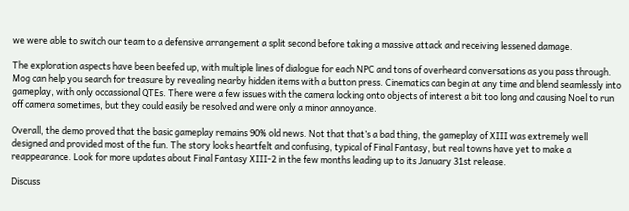we were able to switch our team to a defensive arrangement a split second before taking a massive attack and receiving lessened damage.

The exploration aspects have been beefed up, with multiple lines of dialogue for each NPC and tons of overheard conversations as you pass through. Mog can help you search for treasure by revealing nearby hidden items with a button press. Cinematics can begin at any time and blend seamlessly into gameplay, with only occassional QTEs. There were a few issues with the camera locking onto objects of interest a bit too long and causing Noel to run off camera sometimes, but they could easily be resolved and were only a minor annoyance.

Overall, the demo proved that the basic gameplay remains 90% old news. Not that that’s a bad thing, the gameplay of XIII was extremely well designed and provided most of the fun. The story looks heartfelt and confusing, typical of Final Fantasy, but real towns have yet to make a reappearance. Look for more updates about Final Fantasy XIII-2 in the few months leading up to its January 31st release.

Discuss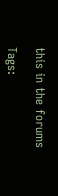this in the forums

Tags: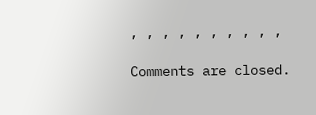, , , , , , , , , ,

Comments are closed.